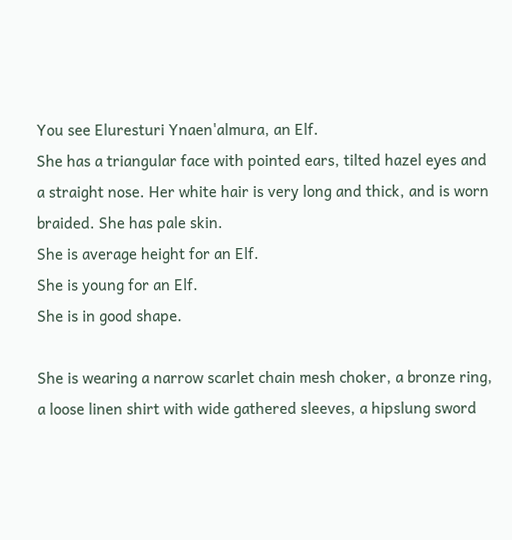You see Eluresturi Ynaen'almura, an Elf.
She has a triangular face with pointed ears, tilted hazel eyes and a straight nose. Her white hair is very long and thick, and is worn braided. She has pale skin.
She is average height for an Elf.
She is young for an Elf.
She is in good shape.

She is wearing a narrow scarlet chain mesh choker, a bronze ring, a loose linen shirt with wide gathered sleeves, a hipslung sword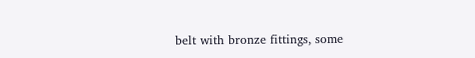belt with bronze fittings, some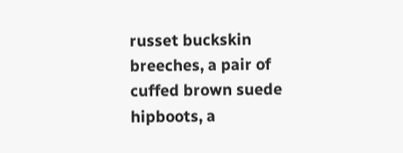russet buckskin breeches, a pair of cuffed brown suede hipboots, a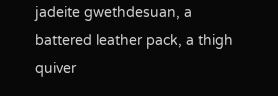jadeite gwethdesuan, a battered leather pack, a thigh quiver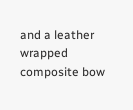and a leather wrapped composite bow